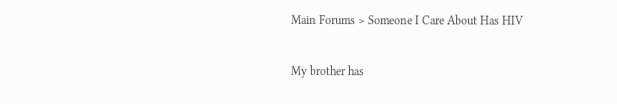Main Forums > Someone I Care About Has HIV

My brother has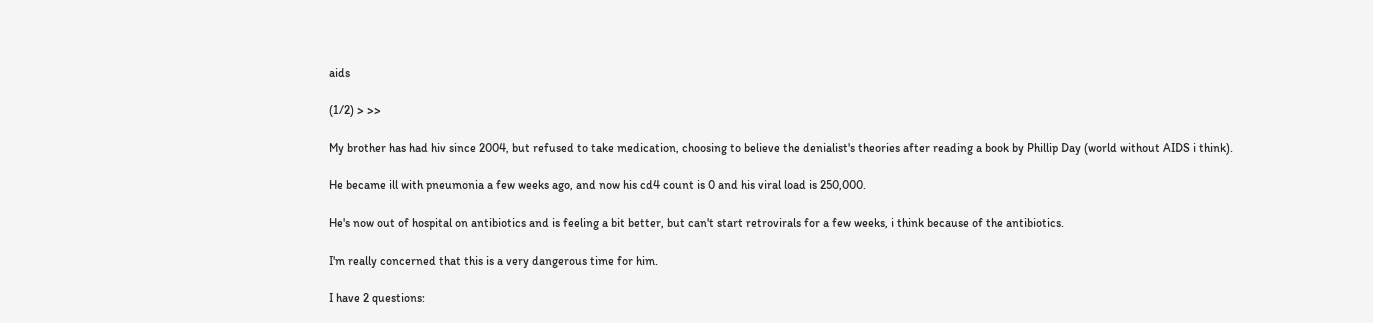aids

(1/2) > >>

My brother has had hiv since 2004, but refused to take medication, choosing to believe the denialist's theories after reading a book by Phillip Day (world without AIDS i think).

He became ill with pneumonia a few weeks ago, and now his cd4 count is 0 and his viral load is 250,000.

He's now out of hospital on antibiotics and is feeling a bit better, but can't start retrovirals for a few weeks, i think because of the antibiotics.

I'm really concerned that this is a very dangerous time for him.

I have 2 questions: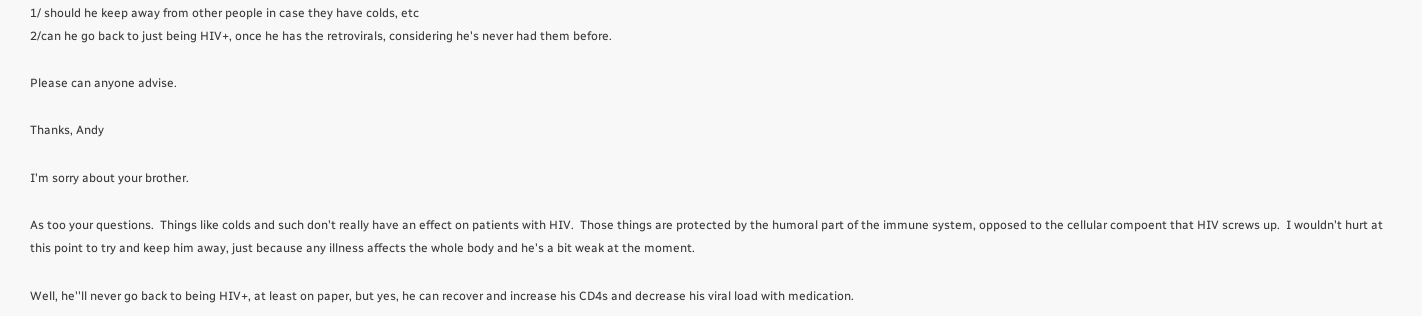1/ should he keep away from other people in case they have colds, etc
2/can he go back to just being HIV+, once he has the retrovirals, considering he's never had them before.

Please can anyone advise.

Thanks, Andy

I'm sorry about your brother.

As too your questions.  Things like colds and such don't really have an effect on patients with HIV.  Those things are protected by the humoral part of the immune system, opposed to the cellular compoent that HIV screws up.  I wouldn't hurt at this point to try and keep him away, just because any illness affects the whole body and he's a bit weak at the moment.

Well, he''ll never go back to being HIV+, at least on paper, but yes, he can recover and increase his CD4s and decrease his viral load with medication.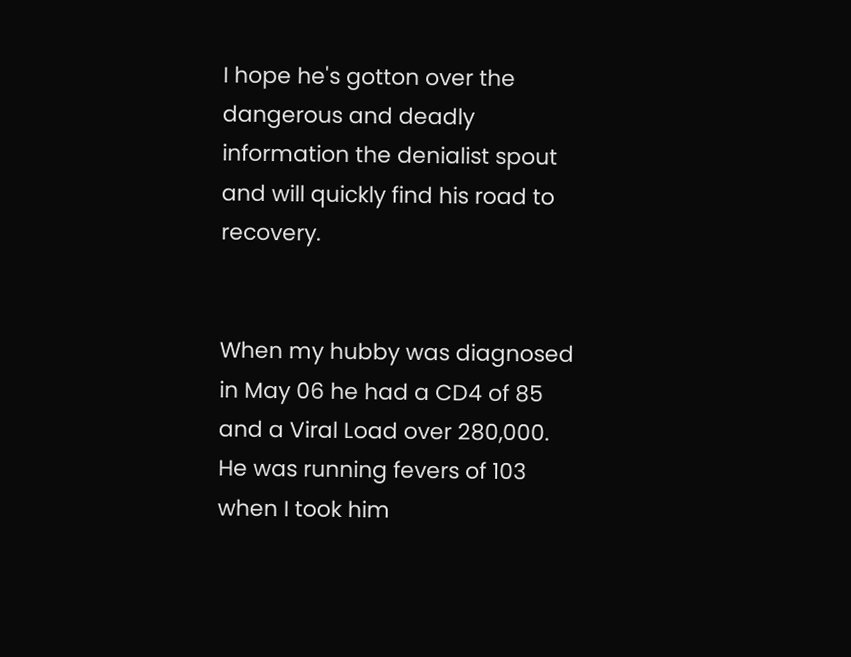I hope he's gotton over the dangerous and deadly information the denialist spout and will quickly find his road to recovery.


When my hubby was diagnosed in May 06 he had a CD4 of 85 and a Viral Load over 280,000. He was running fevers of 103 when I took him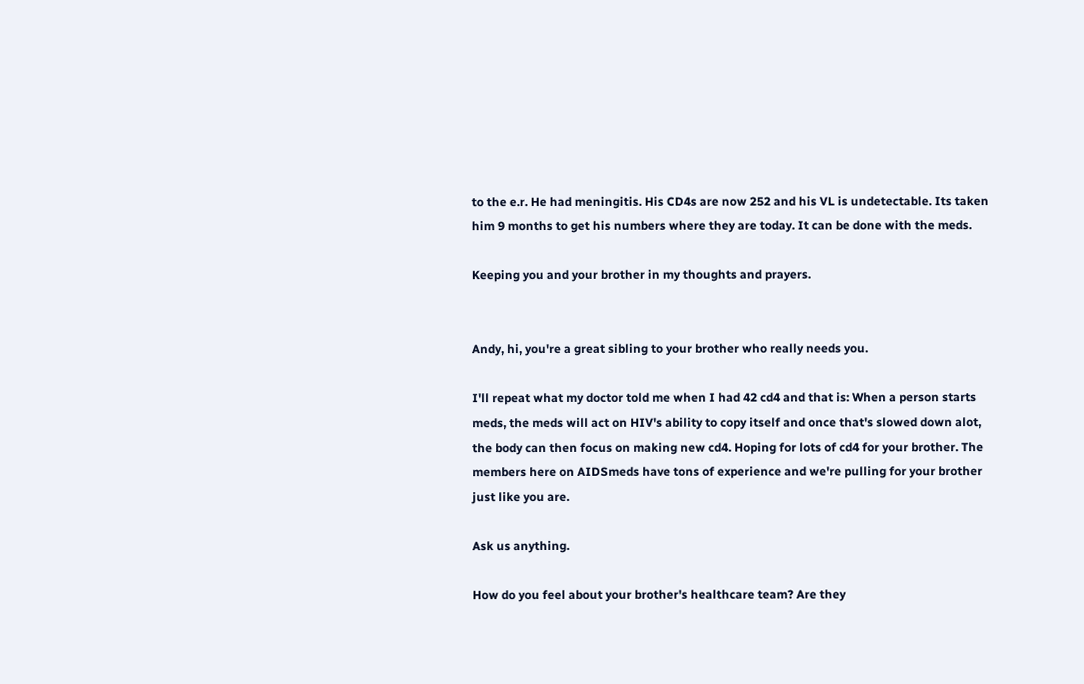to the e.r. He had meningitis. His CD4s are now 252 and his VL is undetectable. Its taken him 9 months to get his numbers where they are today. It can be done with the meds.

Keeping you and your brother in my thoughts and prayers.


Andy, hi, you're a great sibling to your brother who really needs you.

I'll repeat what my doctor told me when I had 42 cd4 and that is: When a person starts meds, the meds will act on HIV's ability to copy itself and once that's slowed down alot, the body can then focus on making new cd4. Hoping for lots of cd4 for your brother. The members here on AIDSmeds have tons of experience and we're pulling for your brother just like you are.

Ask us anything.

How do you feel about your brother's healthcare team? Are they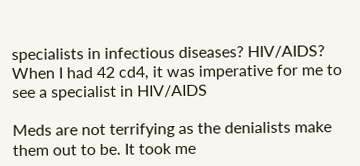specialists in infectious diseases? HIV/AIDS? When I had 42 cd4, it was imperative for me to see a specialist in HIV/AIDS

Meds are not terrifying as the denialists make them out to be. It took me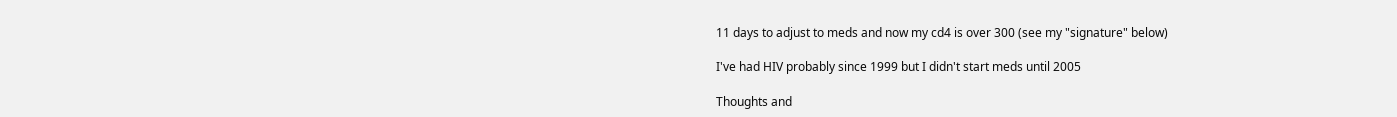11 days to adjust to meds and now my cd4 is over 300 (see my "signature" below)

I've had HIV probably since 1999 but I didn't start meds until 2005

Thoughts and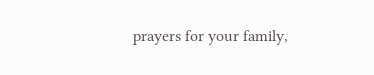prayers for your family,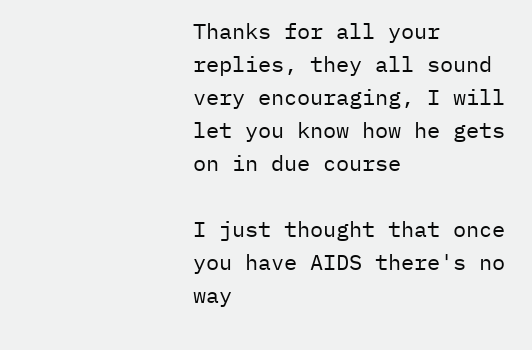Thanks for all your replies, they all sound very encouraging, I will let you know how he gets on in due course

I just thought that once you have AIDS there's no way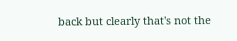back but clearly that's not the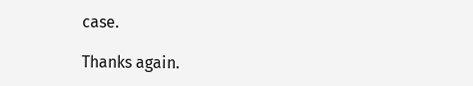case.

Thanks again.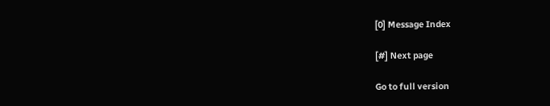[0] Message Index

[#] Next page

Go to full version